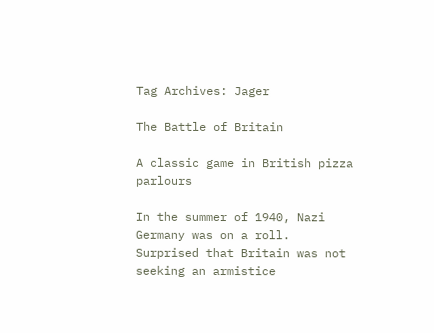Tag Archives: Jager

The Battle of Britain

A classic game in British pizza parlours

In the summer of 1940, Nazi Germany was on a roll.  Surprised that Britain was not seeking an armistice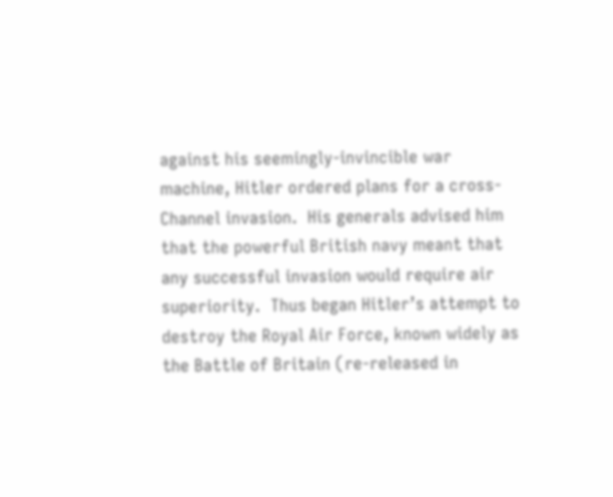against his seemingly-invincible war machine, Hitler ordered plans for a cross-Channel invasion.  His generals advised him that the powerful British navy meant that any successful invasion would require air superiority.  Thus began Hitler’s attempt to destroy the Royal Air Force, known widely as the Battle of Britain (re-released in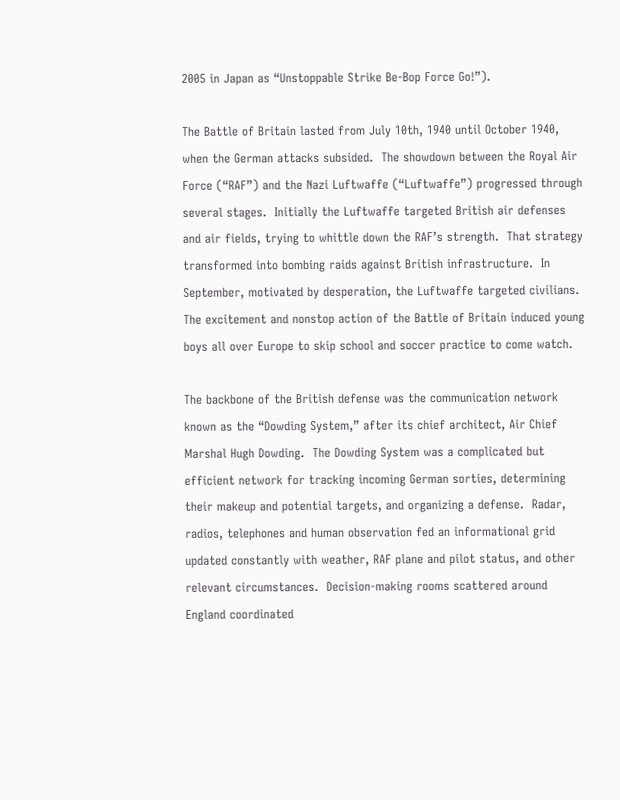2005 in Japan as “Unstoppable Strike Be-Bop Force Go!”).

The Battle of Britain lasted from July 10th, 1940 until October 1940, when the German attacks subsided.  The showdown between the Royal Air Force (“RAF”) and the Nazi Luftwaffe (“Luftwaffe”) progressed through several stages.  Initially the Luftwaffe targeted British air defenses and air fields, trying to whittle down the RAF’s strength.  That strategy transformed into bombing raids against British infrastructure.  In September, motivated by desperation, the Luftwaffe targeted civilians.  The excitement and nonstop action of the Battle of Britain induced young boys all over Europe to skip school and soccer practice to come watch.

The backbone of the British defense was the communication network known as the “Dowding System,” after its chief architect, Air Chief Marshal Hugh Dowding.  The Dowding System was a complicated but efficient network for tracking incoming German sorties, determining their makeup and potential targets, and organizing a defense.  Radar, radios, telephones and human observation fed an informational grid updated constantly with weather, RAF plane and pilot status, and other relevant circumstances.  Decision-making rooms scattered around England coordinated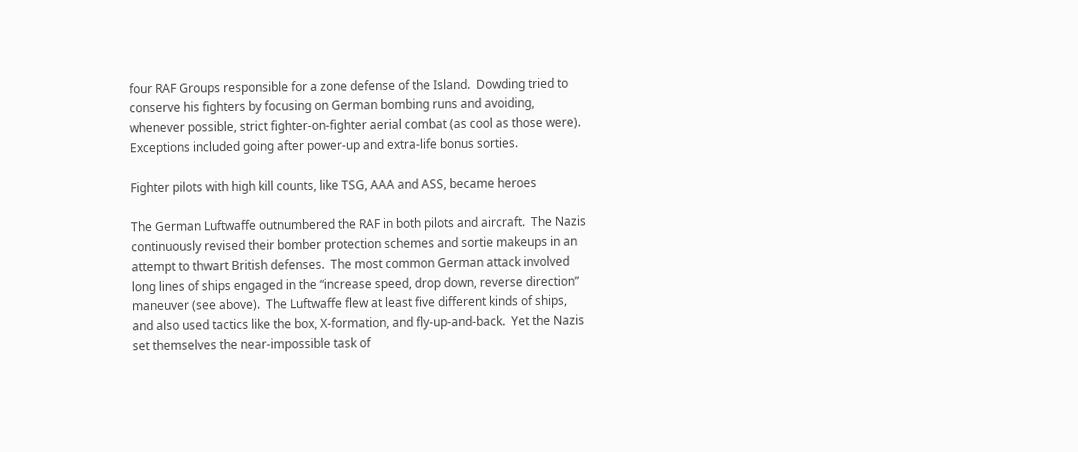four RAF Groups responsible for a zone defense of the Island.  Dowding tried to conserve his fighters by focusing on German bombing runs and avoiding, whenever possible, strict fighter-on-fighter aerial combat (as cool as those were).  Exceptions included going after power-up and extra-life bonus sorties.

Fighter pilots with high kill counts, like TSG, AAA and ASS, became heroes

The German Luftwaffe outnumbered the RAF in both pilots and aircraft.  The Nazis continuously revised their bomber protection schemes and sortie makeups in an attempt to thwart British defenses.  The most common German attack involved long lines of ships engaged in the “increase speed, drop down, reverse direction” maneuver (see above).  The Luftwaffe flew at least five different kinds of ships, and also used tactics like the box, X-formation, and fly-up-and-back.  Yet the Nazis set themselves the near-impossible task of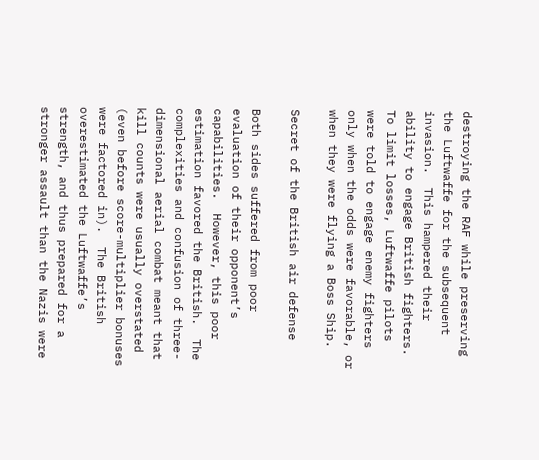destroying the RAF while preserving the Luftwaffe for the subsequent invasion.  This hampered their ability to engage British fighters.  To limit losses, Luftwaffe pilots were told to engage enemy fighters only when the odds were favorable, or when they were flying a Boss Ship.

Secret of the British air defense

Both sides suffered from poor evaluation of their opponent’s capabilities.  However, this poor estimation favored the British.  The complexities and confusion of three-dimensional aerial combat meant that kill counts were usually overstated (even before score-multiplier bonuses were factored in).  The British overestimated the Luftwaffe’s strength, and thus prepared for a stronger assault than the Nazis were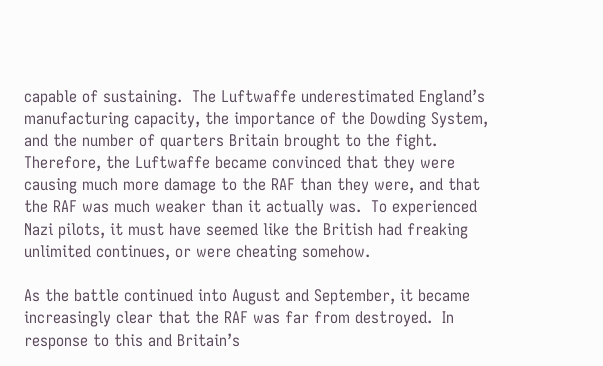capable of sustaining.  The Luftwaffe underestimated England’s manufacturing capacity, the importance of the Dowding System, and the number of quarters Britain brought to the fight.  Therefore, the Luftwaffe became convinced that they were causing much more damage to the RAF than they were, and that the RAF was much weaker than it actually was.  To experienced Nazi pilots, it must have seemed like the British had freaking unlimited continues, or were cheating somehow.

As the battle continued into August and September, it became increasingly clear that the RAF was far from destroyed.  In response to this and Britain’s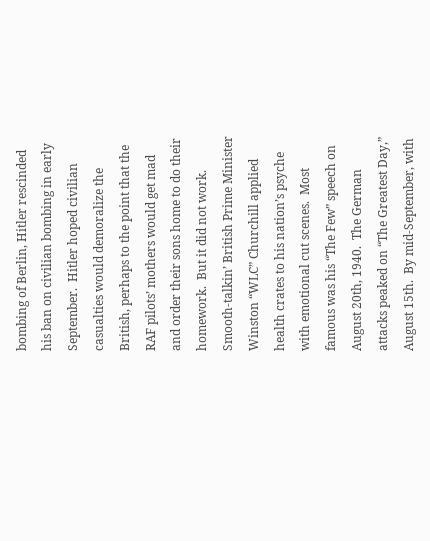bombing of Berlin, Hitler rescinded his ban on civilian bombing in early September.  Hitler hoped civilian casualties would demoralize the British, perhaps to the point that the RAF pilots’ mothers would get mad and order their sons home to do their homework.  But it did not work.  Smooth-talkin’ British Prime Minister Winston “WLC” Churchill applied health crates to his nation’s psyche with emotional cut scenes.  Most famous was his “The Few” speech on August 20th, 1940.  The German attacks peaked on “The Greatest Day,” August 15th.  By mid-September, with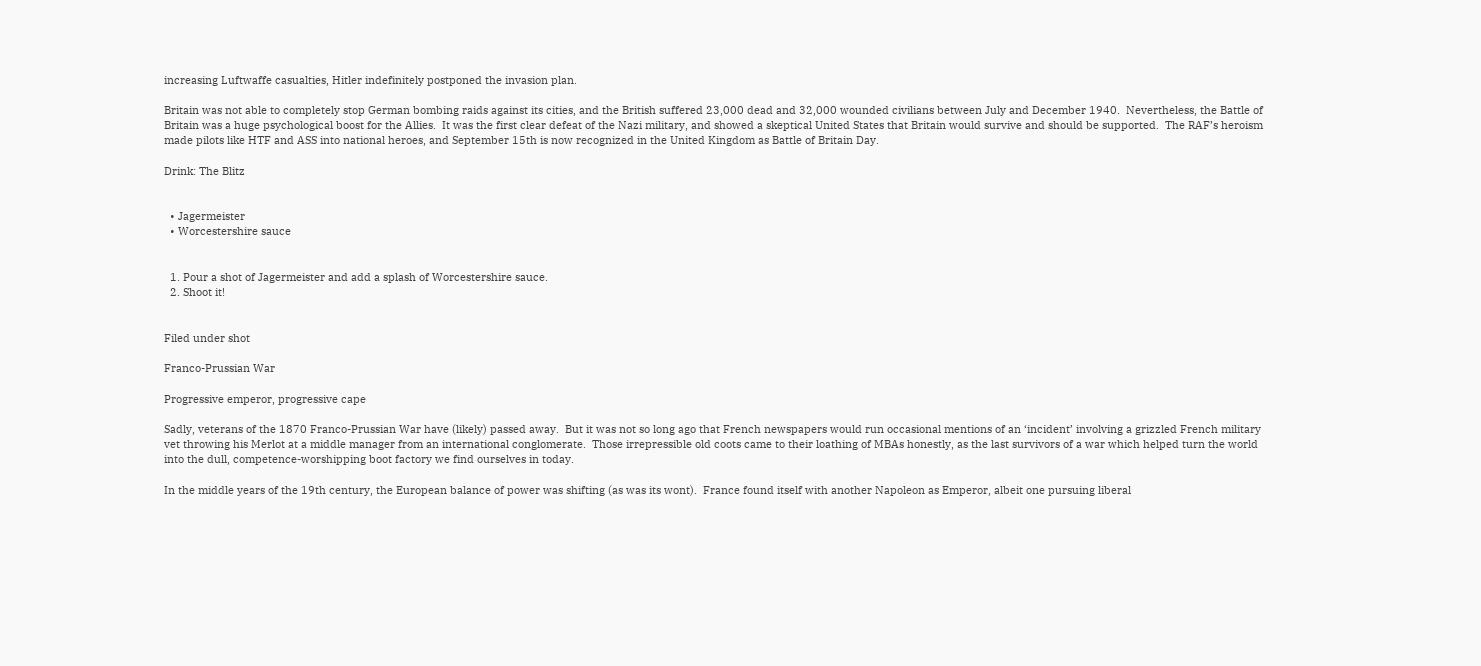increasing Luftwaffe casualties, Hitler indefinitely postponed the invasion plan.

Britain was not able to completely stop German bombing raids against its cities, and the British suffered 23,000 dead and 32,000 wounded civilians between July and December 1940.  Nevertheless, the Battle of Britain was a huge psychological boost for the Allies.  It was the first clear defeat of the Nazi military, and showed a skeptical United States that Britain would survive and should be supported.  The RAF’s heroism made pilots like HTF and ASS into national heroes, and September 15th is now recognized in the United Kingdom as Battle of Britain Day.

Drink: The Blitz


  • Jagermeister
  • Worcestershire sauce


  1. Pour a shot of Jagermeister and add a splash of Worcestershire sauce.
  2. Shoot it!


Filed under shot

Franco-Prussian War

Progressive emperor, progressive cape

Sadly, veterans of the 1870 Franco-Prussian War have (likely) passed away.  But it was not so long ago that French newspapers would run occasional mentions of an ‘incident’ involving a grizzled French military vet throwing his Merlot at a middle manager from an international conglomerate.  Those irrepressible old coots came to their loathing of MBAs honestly, as the last survivors of a war which helped turn the world into the dull, competence-worshipping boot factory we find ourselves in today.

In the middle years of the 19th century, the European balance of power was shifting (as was its wont).  France found itself with another Napoleon as Emperor, albeit one pursuing liberal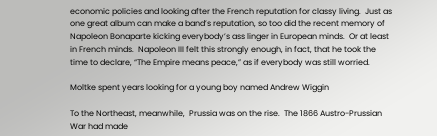economic policies and looking after the French reputation for classy living.  Just as one great album can make a band’s reputation, so too did the recent memory of Napoleon Bonaparte kicking everybody’s ass linger in European minds.  Or at least in French minds.  Napoleon III felt this strongly enough, in fact, that he took the time to declare, “The Empire means peace,” as if everybody was still worried.

Moltke spent years looking for a young boy named Andrew Wiggin

To the Northeast, meanwhile,  Prussia was on the rise.  The 1866 Austro-Prussian War had made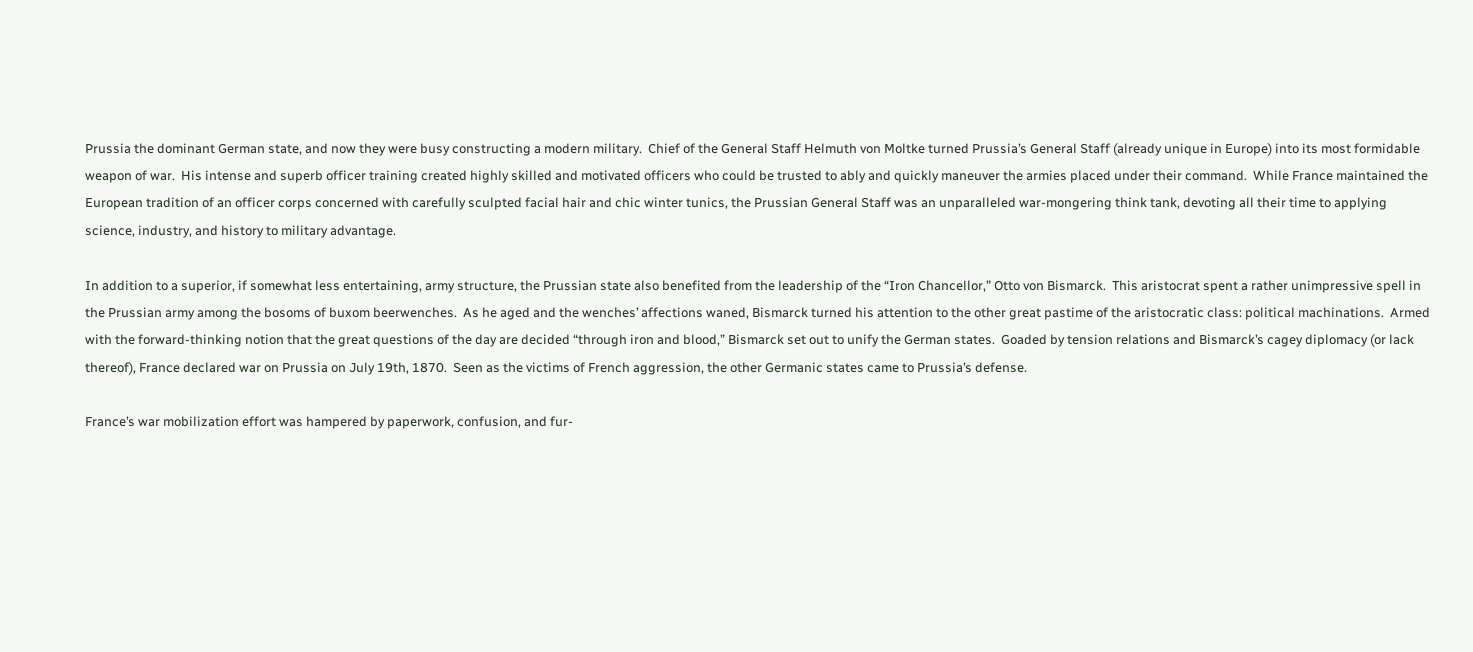Prussia the dominant German state, and now they were busy constructing a modern military.  Chief of the General Staff Helmuth von Moltke turned Prussia’s General Staff (already unique in Europe) into its most formidable weapon of war.  His intense and superb officer training created highly skilled and motivated officers who could be trusted to ably and quickly maneuver the armies placed under their command.  While France maintained the European tradition of an officer corps concerned with carefully sculpted facial hair and chic winter tunics, the Prussian General Staff was an unparalleled war-mongering think tank, devoting all their time to applying science, industry, and history to military advantage.

In addition to a superior, if somewhat less entertaining, army structure, the Prussian state also benefited from the leadership of the “Iron Chancellor,” Otto von Bismarck.  This aristocrat spent a rather unimpressive spell in the Prussian army among the bosoms of buxom beerwenches.  As he aged and the wenches’ affections waned, Bismarck turned his attention to the other great pastime of the aristocratic class: political machinations.  Armed with the forward-thinking notion that the great questions of the day are decided “through iron and blood,” Bismarck set out to unify the German states.  Goaded by tension relations and Bismarck’s cagey diplomacy (or lack thereof), France declared war on Prussia on July 19th, 1870.  Seen as the victims of French aggression, the other Germanic states came to Prussia’s defense.

France’s war mobilization effort was hampered by paperwork, confusion, and fur-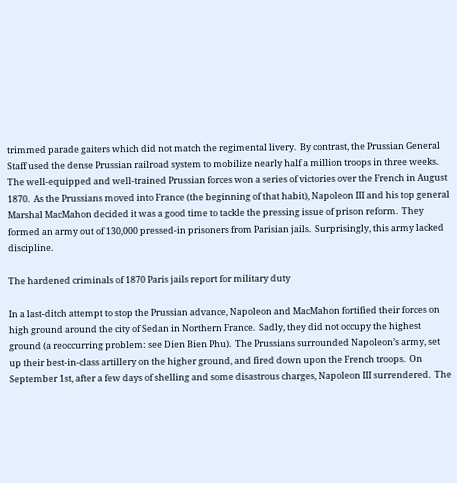trimmed parade gaiters which did not match the regimental livery.  By contrast, the Prussian General Staff used the dense Prussian railroad system to mobilize nearly half a million troops in three weeks.  The well-equipped and well-trained Prussian forces won a series of victories over the French in August 1870.  As the Prussians moved into France (the beginning of that habit), Napoleon III and his top general Marshal MacMahon decided it was a good time to tackle the pressing issue of prison reform.  They formed an army out of 130,000 pressed-in prisoners from Parisian jails.  Surprisingly, this army lacked discipline.

The hardened criminals of 1870 Paris jails report for military duty

In a last-ditch attempt to stop the Prussian advance, Napoleon and MacMahon fortified their forces on high ground around the city of Sedan in Northern France.  Sadly, they did not occupy the highest ground (a reoccurring problem: see Dien Bien Phu).  The Prussians surrounded Napoleon’s army, set up their best-in-class artillery on the higher ground, and fired down upon the French troops.  On September 1st, after a few days of shelling and some disastrous charges, Napoleon III surrendered.  The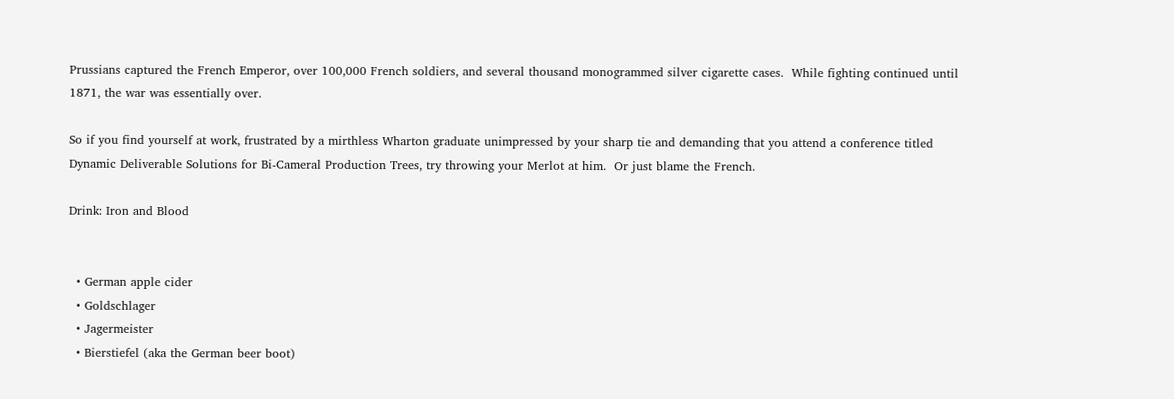Prussians captured the French Emperor, over 100,000 French soldiers, and several thousand monogrammed silver cigarette cases.  While fighting continued until 1871, the war was essentially over.

So if you find yourself at work, frustrated by a mirthless Wharton graduate unimpressed by your sharp tie and demanding that you attend a conference titled Dynamic Deliverable Solutions for Bi-Cameral Production Trees, try throwing your Merlot at him.  Or just blame the French.

Drink: Iron and Blood


  • German apple cider
  • Goldschlager
  • Jagermeister
  • Bierstiefel (aka the German beer boot)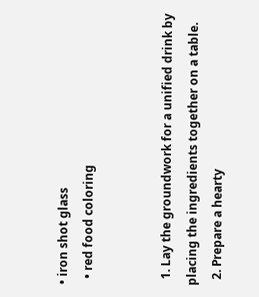• iron shot glass
  • red food coloring


  1. Lay the groundwork for a unified drink by placing the ingredients together on a table.
  2. Prepare a hearty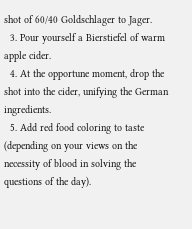shot of 60/40 Goldschlager to Jager.
  3. Pour yourself a Bierstiefel of warm apple cider.
  4. At the opportune moment, drop the shot into the cider, unifying the German ingredients.
  5. Add red food coloring to taste (depending on your views on the necessity of blood in solving the questions of the day).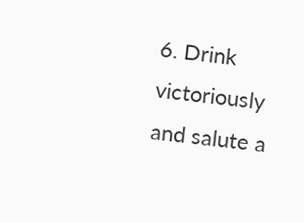6. Drink victoriously and salute a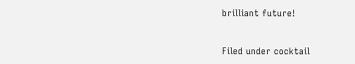brilliant future!


Filed under cocktail